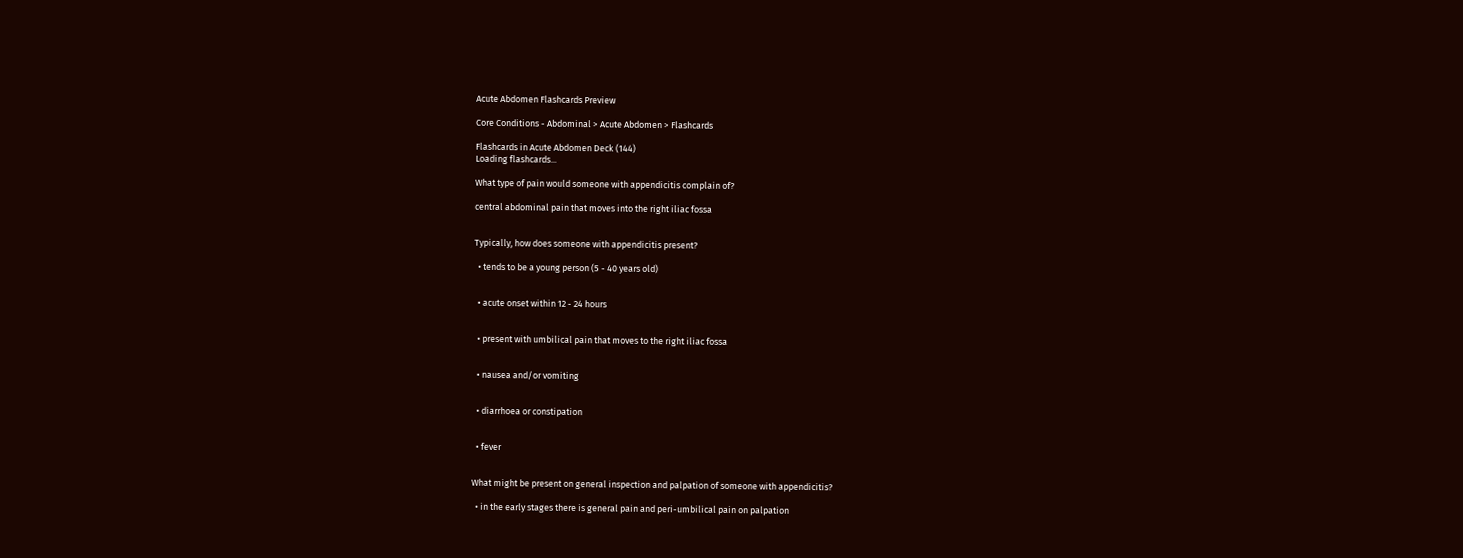Acute Abdomen Flashcards Preview

Core Conditions - Abdominal > Acute Abdomen > Flashcards

Flashcards in Acute Abdomen Deck (144)
Loading flashcards...

What type of pain would someone with appendicitis complain of?

central abdominal pain that moves into the right iliac fossa


Typically, how does someone with appendicitis present?

  • tends to be a young person (5 - 40 years old)


  • acute onset within 12 - 24 hours


  • present with umbilical pain that moves to the right iliac fossa


  • nausea and/or vomiting


  • diarrhoea or constipation


  • fever


What might be present on general inspection and palpation of someone with appendicitis?

  • in the early stages there is general pain and peri-umbilical pain on palpation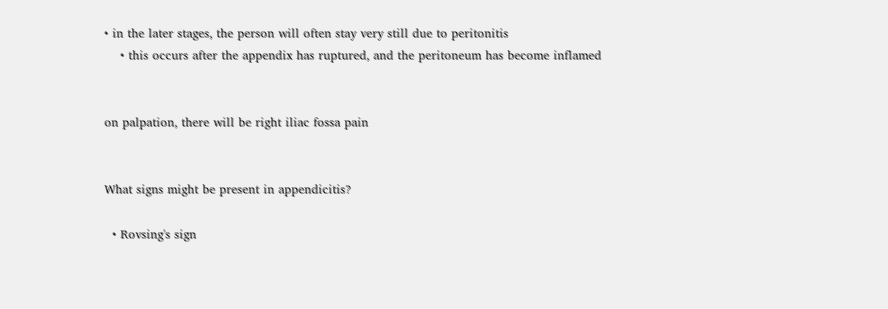• in the later stages, the person will often stay very still due to peritonitis
    • this occurs after the appendix has ruptured, and the peritoneum has become inflamed


on palpation, there will be right iliac fossa pain


What signs might be present in appendicitis?

  • Rovsing's sign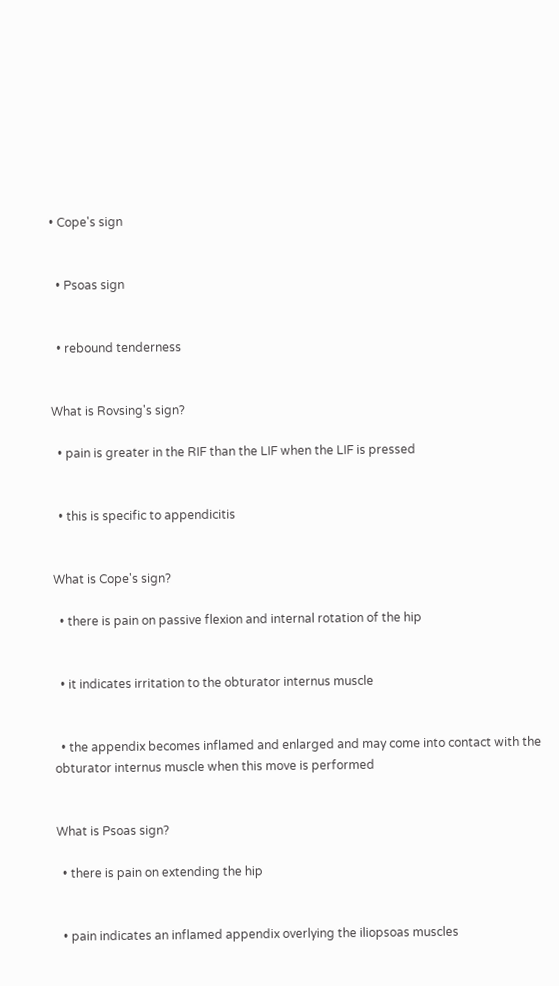• Cope's sign


  • Psoas sign


  • rebound tenderness


What is Rovsing's sign?

  • pain is greater in the RIF than the LIF when the LIF is pressed


  • this is specific to appendicitis


What is Cope's sign?

  • there is pain on passive flexion and internal rotation of the hip


  • it indicates irritation to the obturator internus muscle


  • the appendix becomes inflamed and enlarged and may come into contact with the obturator internus muscle when this move is performed


What is Psoas sign?

  • there is pain on extending the hip


  • pain indicates an inflamed appendix overlying the iliopsoas muscles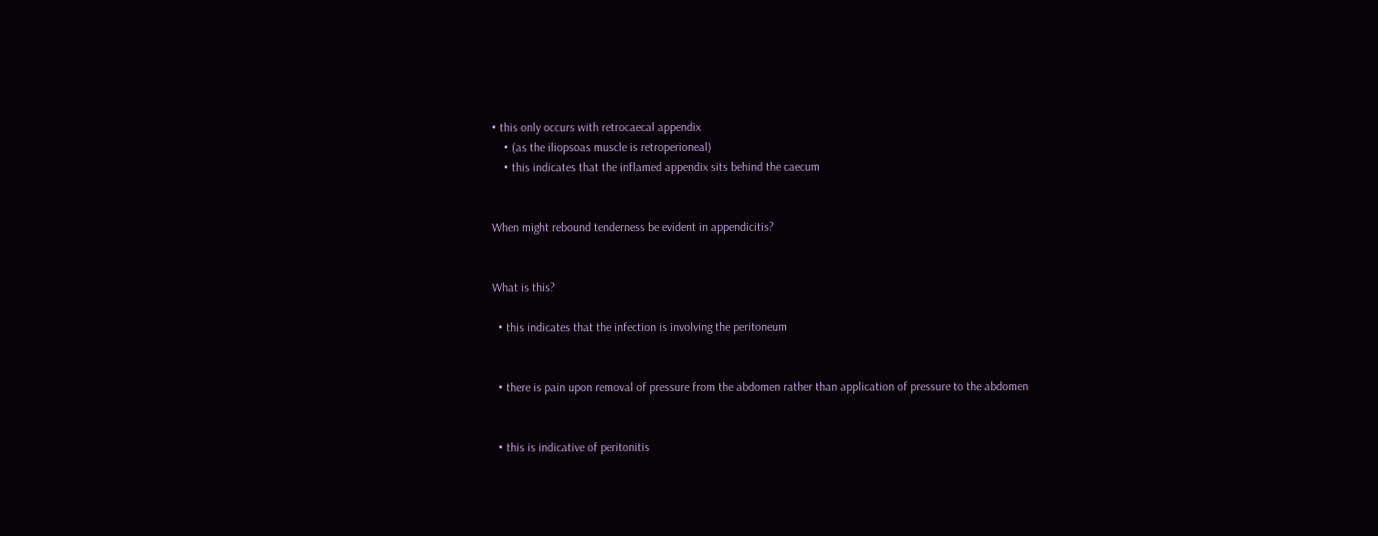• this only occurs with retrocaecal appendix
    • (as the iliopsoas muscle is retroperioneal)
    • this indicates that the inflamed appendix sits behind the caecum


When might rebound tenderness be evident in appendicitis?


What is this?

  • this indicates that the infection is involving the peritoneum


  • there is pain upon removal of pressure from the abdomen rather than application of pressure to the abdomen


  • this is indicative of peritonitis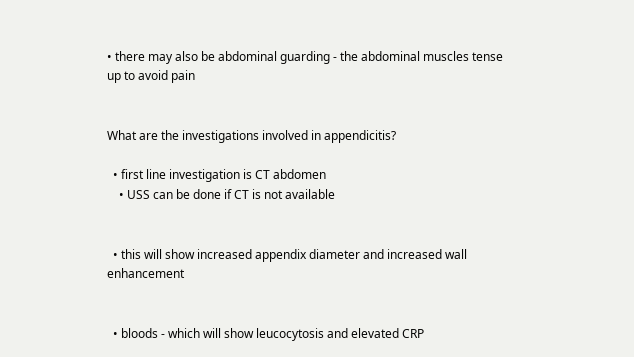• there may also be abdominal guarding - the abdominal muscles tense up to avoid pain


What are the investigations involved in appendicitis?

  • first line investigation is CT abdomen
    • USS can be done if CT is not available


  • this will show increased appendix diameter and increased wall enhancement


  • bloods - which will show leucocytosis and elevated CRP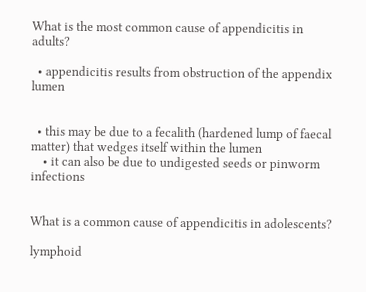What is the most common cause of appendicitis in adults?

  • appendicitis results from obstruction of the appendix lumen


  • this may be due to a fecalith (hardened lump of faecal matter) that wedges itself within the lumen
    • it can also be due to undigested seeds or pinworm infections


What is a common cause of appendicitis in adolescents?

lymphoid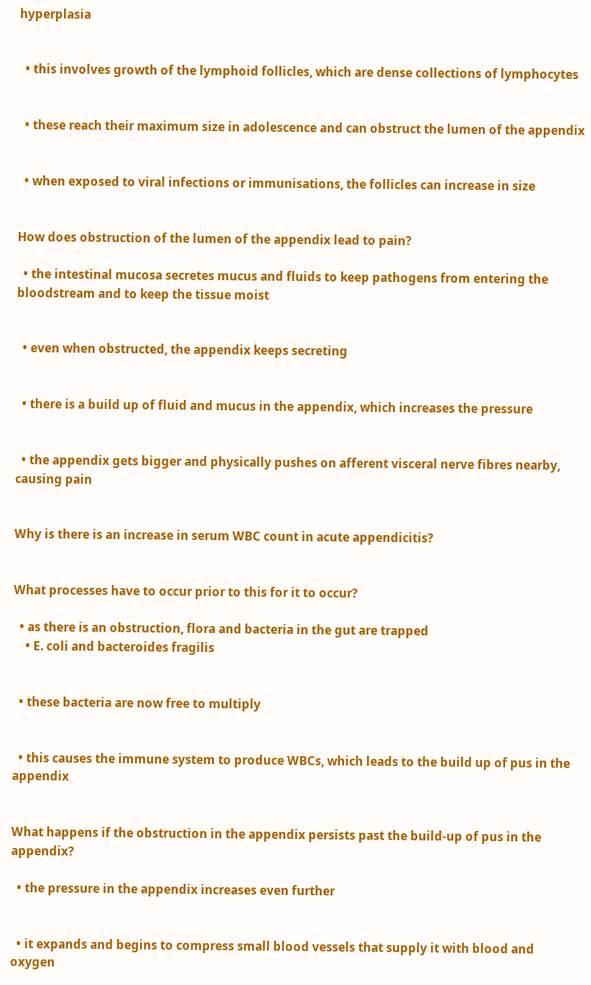hyperplasia


  • this involves growth of the lymphoid follicles, which are dense collections of lymphocytes


  • these reach their maximum size in adolescence and can obstruct the lumen of the appendix


  • when exposed to viral infections or immunisations, the follicles can increase in size


How does obstruction of the lumen of the appendix lead to pain?

  • the intestinal mucosa secretes mucus and fluids to keep pathogens from entering the bloodstream and to keep the tissue moist


  • even when obstructed, the appendix keeps secreting


  • there is a build up of fluid and mucus in the appendix, which increases the pressure


  • the appendix gets bigger and physically pushes on afferent visceral nerve fibres nearby, causing pain


Why is there is an increase in serum WBC count in acute appendicitis?


What processes have to occur prior to this for it to occur?

  • as there is an obstruction, flora and bacteria in the gut are trapped
    • E. coli and bacteroides fragilis


  • these bacteria are now free to multiply


  • this causes the immune system to produce WBCs, which leads to the build up of pus in the appendix


What happens if the obstruction in the appendix persists past the build-up of pus in the appendix?

  • the pressure in the appendix increases even further


  • it expands and begins to compress small blood vessels that supply it with blood and oxygen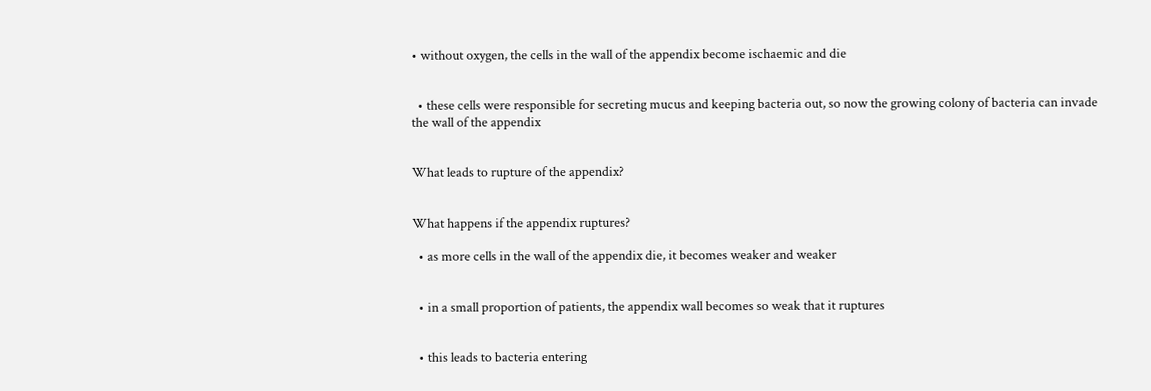• without oxygen, the cells in the wall of the appendix become ischaemic and die


  • these cells were responsible for secreting mucus and keeping bacteria out, so now the growing colony of bacteria can invade the wall of the appendix


What leads to rupture of the appendix?


What happens if the appendix ruptures?

  • as more cells in the wall of the appendix die, it becomes weaker and weaker


  • in a small proportion of patients, the appendix wall becomes so weak that it ruptures


  • this leads to bacteria entering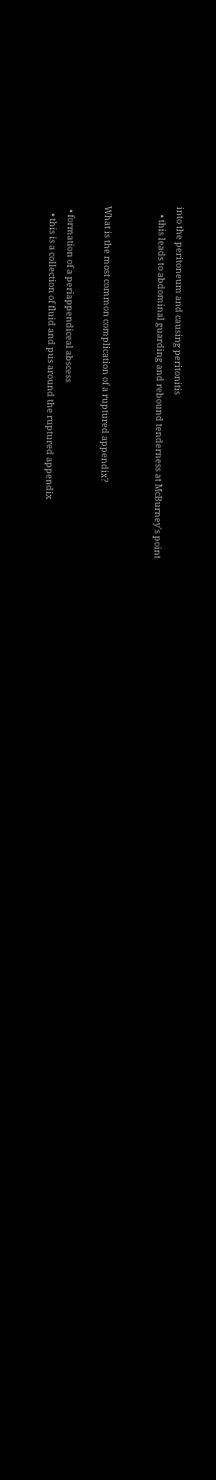into the peritoneum and causing peritonitis
    • this leads to abdominal guarding and rebound tenderness at McBurney's point


What is the most common complication of a ruptured appendix?

  • formation of a periappendiceal abscess
    • this is a collection of fluid and pus around the ruptured appendix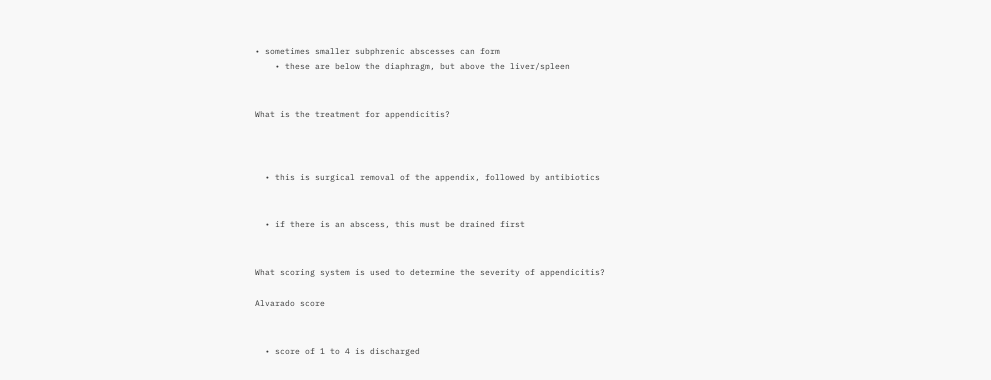• sometimes smaller subphrenic abscesses can form
    • these are below the diaphragm, but above the liver/spleen


What is the treatment for appendicitis?



  • this is surgical removal of the appendix, followed by antibiotics


  • if there is an abscess, this must be drained first


What scoring system is used to determine the severity of appendicitis?

Alvarado score


  • score of 1 to 4 is discharged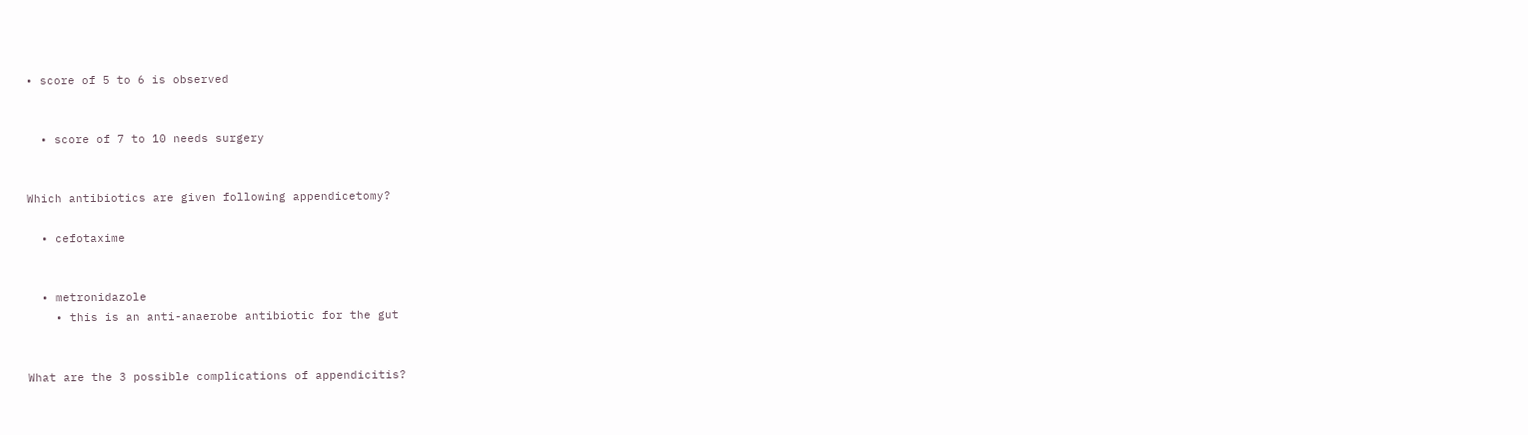• score of 5 to 6 is observed


  • score of 7 to 10 needs surgery


Which antibiotics are given following appendicetomy?

  • cefotaxime


  • metronidazole
    • this is an anti-anaerobe antibiotic for the gut


What are the 3 possible complications of appendicitis?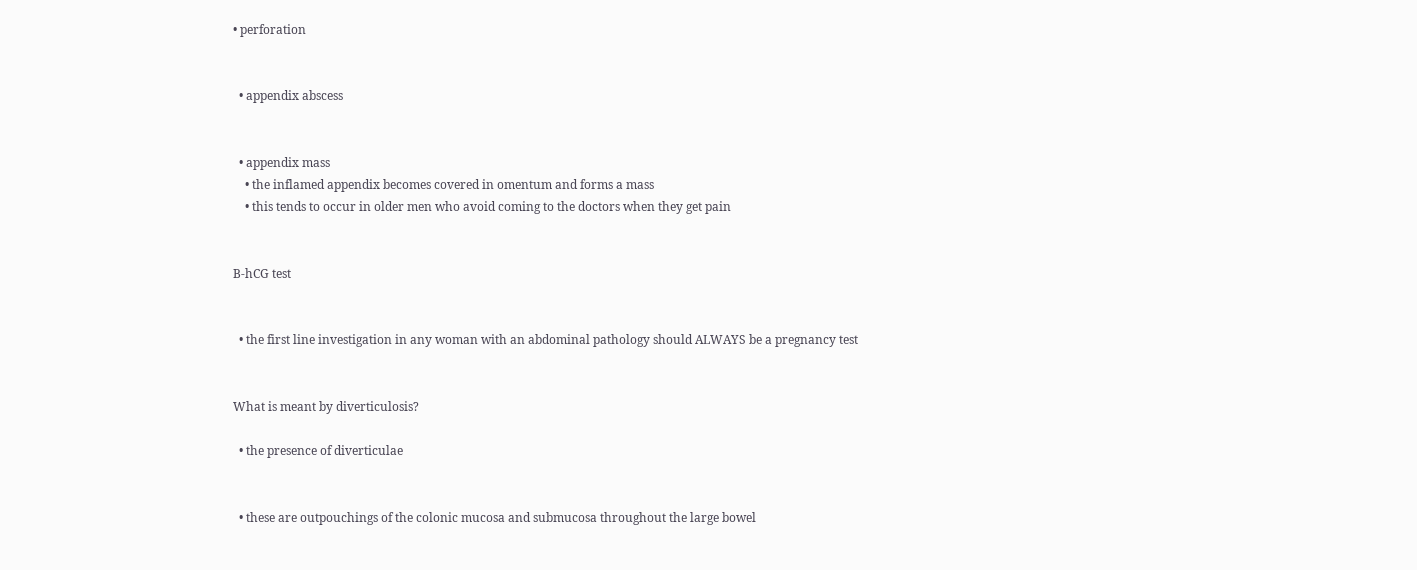• perforation


  • appendix abscess


  • appendix mass
    • the inflamed appendix becomes covered in omentum and forms a mass
    • this tends to occur in older men who avoid coming to the doctors when they get pain


B-hCG test


  • the first line investigation in any woman with an abdominal pathology should ALWAYS be a pregnancy test


What is meant by diverticulosis?

  • the presence of diverticulae


  • these are outpouchings of the colonic mucosa and submucosa throughout the large bowel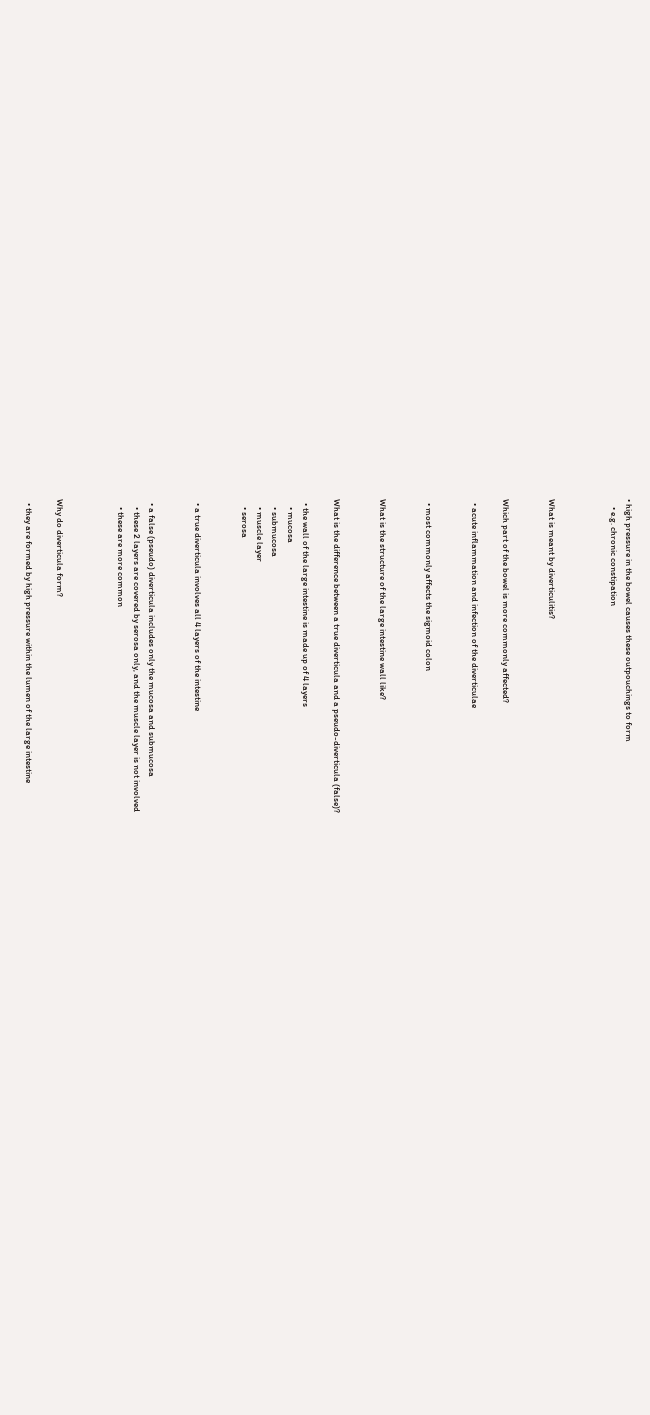• high pressure in the bowel causes these outpouchings to form
    • e.g. chronic constipation



What is meant by diverticulitis?


Which part of the bowel is more commonly affected?

  • acute inflammation and infection of the diverticulae


  • most commonly affects the sigmoid colon


What is the structure of the large intestine wall like?


What is the difference between a true diverticula and a pseudo-diverticula (false)?

  • the wall of the large intestine is made up of 4 layers
    • mucosa
    • submucosa
    • muscle layer
    • serosa


  • a true diverticula involves all 4 layers of the intestine


  • a false (pseudo) diverticula includes only the mucosa and submucosa
    • these 2 layers are covered by serosa only, and the muscle layer is not involved
    • these are more common



Why do diverticula form?

  • they are formed by high pressure within the lumen of the large intestine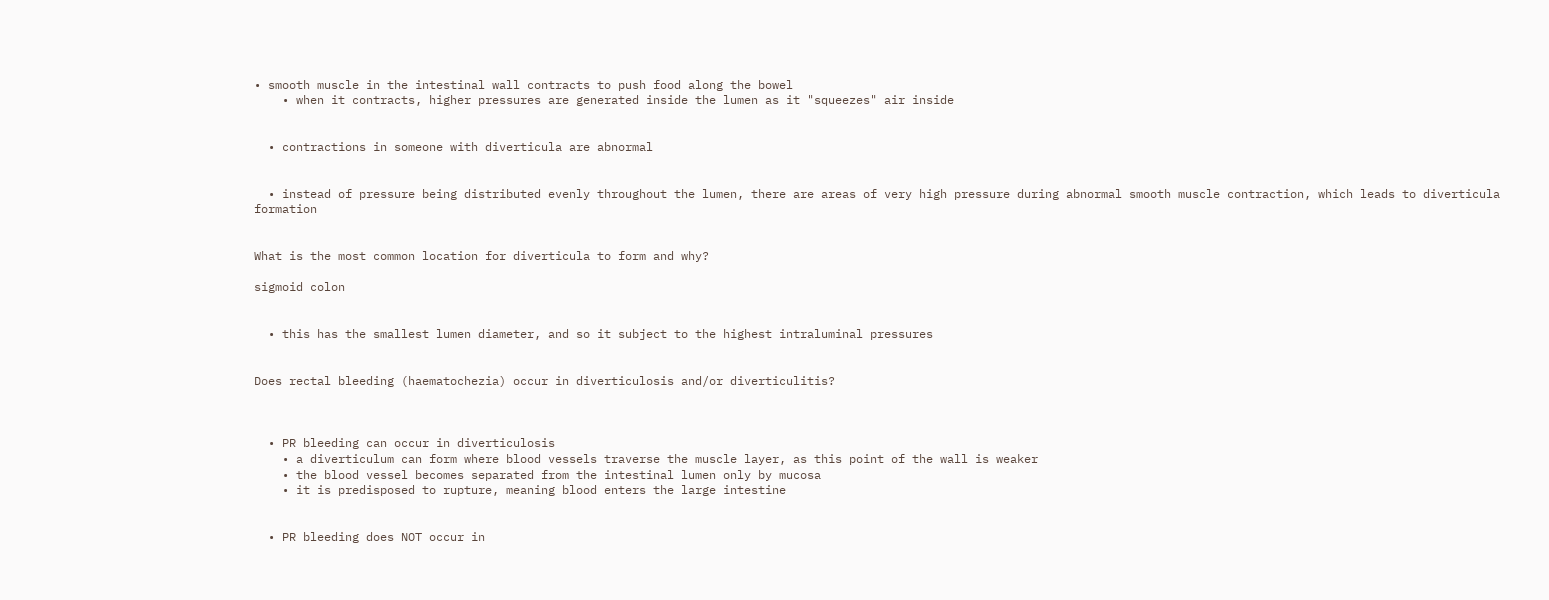• smooth muscle in the intestinal wall contracts to push food along the bowel
    • when it contracts, higher pressures are generated inside the lumen as it "squeezes" air inside


  • contractions in someone with diverticula are abnormal


  • instead of pressure being distributed evenly throughout the lumen, there are areas of very high pressure during abnormal smooth muscle contraction, which leads to diverticula formation


What is the most common location for diverticula to form and why?

sigmoid colon


  • this has the smallest lumen diameter, and so it subject to the highest intraluminal pressures


Does rectal bleeding (haematochezia) occur in diverticulosis and/or diverticulitis?



  • PR bleeding can occur in diverticulosis
    • a diverticulum can form where blood vessels traverse the muscle layer, as this point of the wall is weaker
    • the blood vessel becomes separated from the intestinal lumen only by mucosa
    • it is predisposed to rupture, meaning blood enters the large intestine


  • PR bleeding does NOT occur in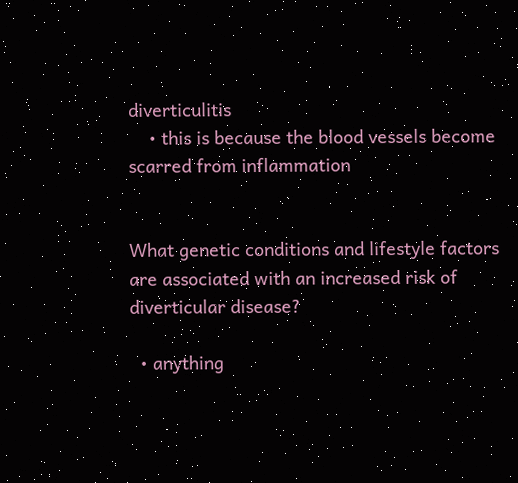diverticulitis
    • this is because the blood vessels become scarred from inflammation


What genetic conditions and lifestyle factors are associated with an increased risk of diverticular disease?

  • anything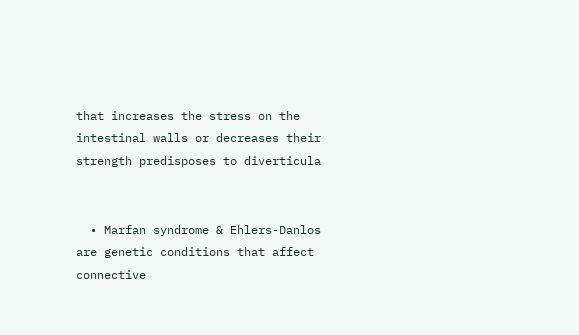that increases the stress on the intestinal walls or decreases their strength predisposes to diverticula


  • Marfan syndrome & Ehlers-Danlos are genetic conditions that affect connective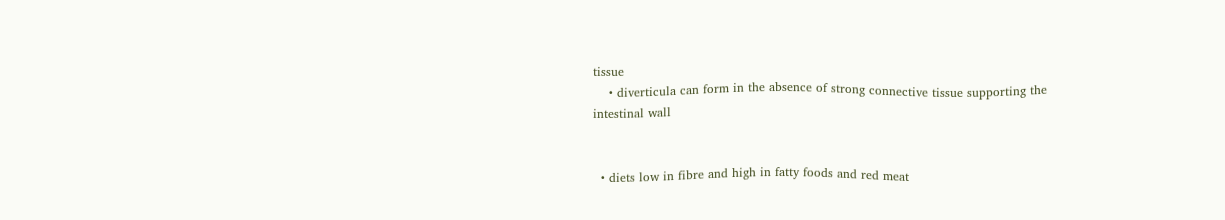tissue
    • diverticula can form in the absence of strong connective tissue supporting the intestinal wall


  • diets low in fibre and high in fatty foods and red meat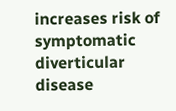increases risk of symptomatic diverticular disease